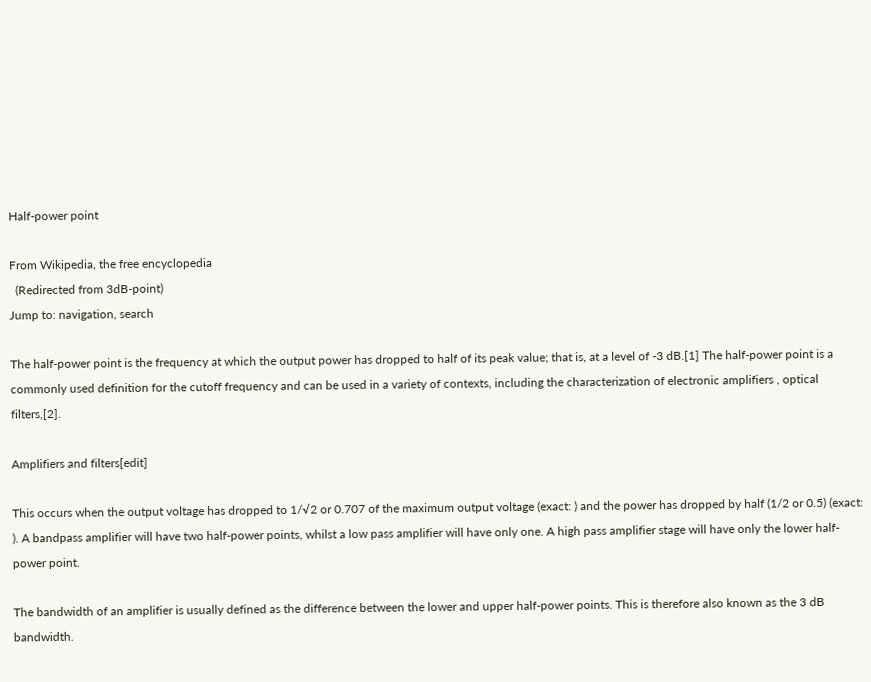Half-power point

From Wikipedia, the free encyclopedia
  (Redirected from 3dB-point)
Jump to: navigation, search

The half-power point is the frequency at which the output power has dropped to half of its peak value; that is, at a level of -3 dB.[1] The half-power point is a commonly used definition for the cutoff frequency and can be used in a variety of contexts, including the characterization of electronic amplifiers , optical filters,[2].

Amplifiers and filters[edit]

This occurs when the output voltage has dropped to 1/√2 or 0.707 of the maximum output voltage (exact: ) and the power has dropped by half (1/2 or 0.5) (exact: ). A bandpass amplifier will have two half-power points, whilst a low pass amplifier will have only one. A high pass amplifier stage will have only the lower half-power point.

The bandwidth of an amplifier is usually defined as the difference between the lower and upper half-power points. This is therefore also known as the 3 dB bandwidth.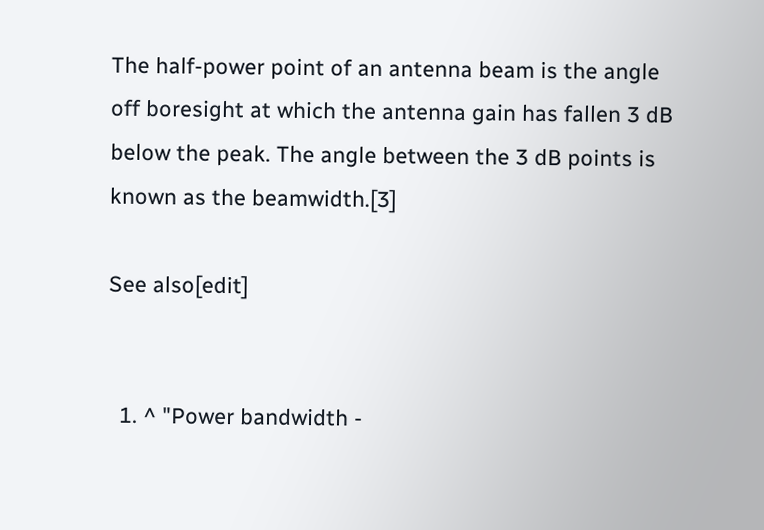The half-power point of an antenna beam is the angle off boresight at which the antenna gain has fallen 3 dB below the peak. The angle between the 3 dB points is known as the beamwidth.[3]

See also[edit]


  1. ^ "Power bandwidth -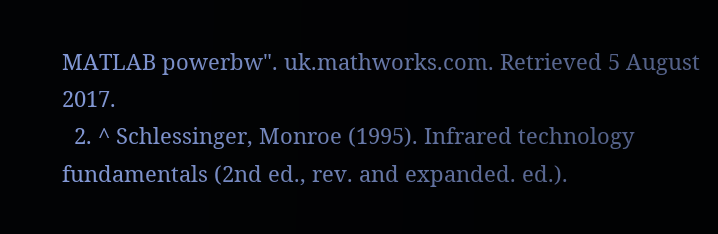MATLAB powerbw". uk.mathworks.com. Retrieved 5 August 2017.
  2. ^ Schlessinger, Monroe (1995). Infrared technology fundamentals (2nd ed., rev. and expanded. ed.).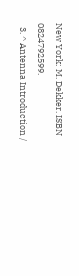New York: M. Dekker. ISBN 0824792599.
  3. ^ Antenna Introduction /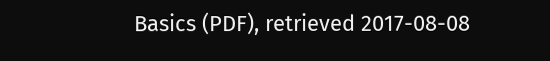Basics (PDF), retrieved 2017-08-08